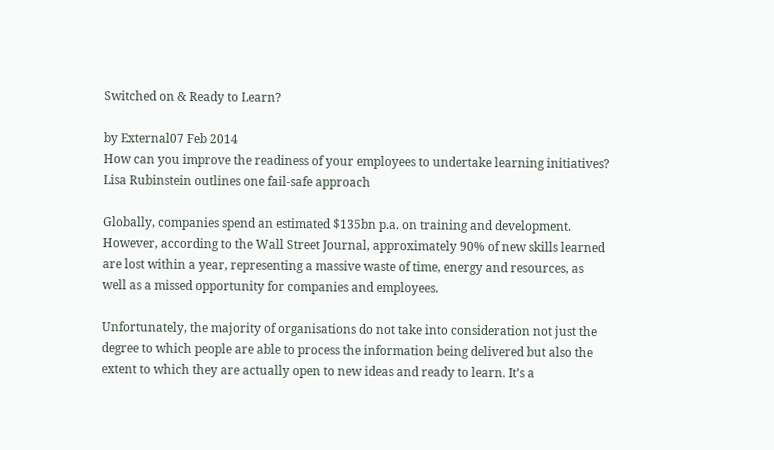Switched on & Ready to Learn?

by External07 Feb 2014
How can you improve the readiness of your employees to undertake learning initiatives? Lisa Rubinstein outlines one fail-safe approach

Globally, companies spend an estimated $135bn p.a. on training and development. However, according to the Wall Street Journal, approximately 90% of new skills learned are lost within a year, representing a massive waste of time, energy and resources, as well as a missed opportunity for companies and employees.

Unfortunately, the majority of organisations do not take into consideration not just the degree to which people are able to process the information being delivered but also the extent to which they are actually open to new ideas and ready to learn. It’s a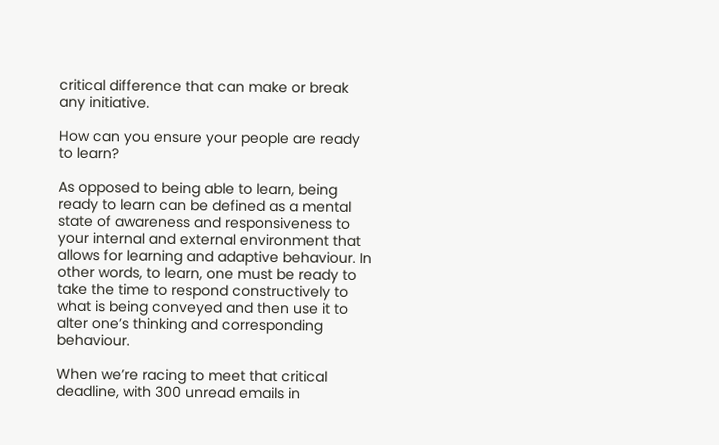critical difference that can make or break any initiative.

How can you ensure your people are ready to learn?

As opposed to being able to learn, being ready to learn can be defined as a mental state of awareness and responsiveness to your internal and external environment that allows for learning and adaptive behaviour. In other words, to learn, one must be ready to take the time to respond constructively to what is being conveyed and then use it to alter one’s thinking and corresponding behaviour.

When we’re racing to meet that critical deadline, with 300 unread emails in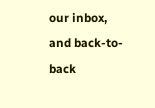our inbox, and back-to-back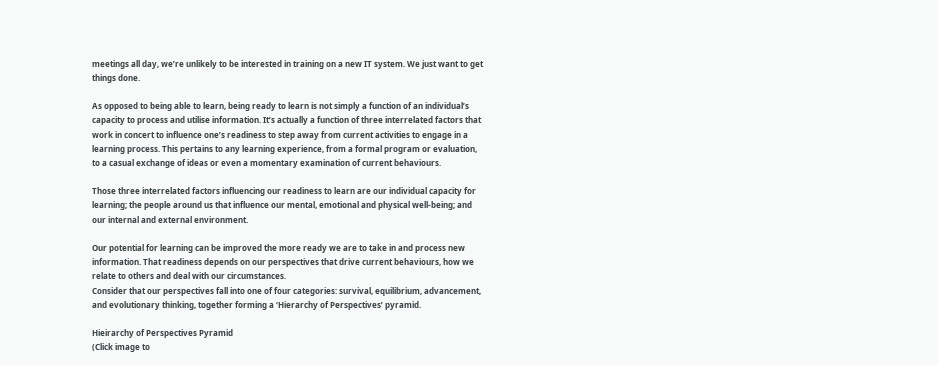meetings all day, we’re unlikely to be interested in training on a new IT system. We just want to get things done.

As opposed to being able to learn, being ready to learn is not simply a function of an individual’s capacity to process and utilise information. It’s actually a function of three interrelated factors that work in concert to influence one’s readiness to step away from current activities to engage in a learning process. This pertains to any learning experience, from a formal program or evaluation, to a casual exchange of ideas or even a momentary examination of current behaviours.

Those three interrelated factors influencing our readiness to learn are our individual capacity for learning; the people around us that influence our mental, emotional and physical well-being; and our internal and external environment.

Our potential for learning can be improved the more ready we are to take in and process new information. That readiness depends on our perspectives that drive current behaviours, how we relate to others and deal with our circumstances.
Consider that our perspectives fall into one of four categories: survival, equilibrium, advancement, and evolutionary thinking, together forming a ‘Hierarchy of Perspectives’ pyramid.

Hieirarchy of Perspectives Pyramid
(Click image to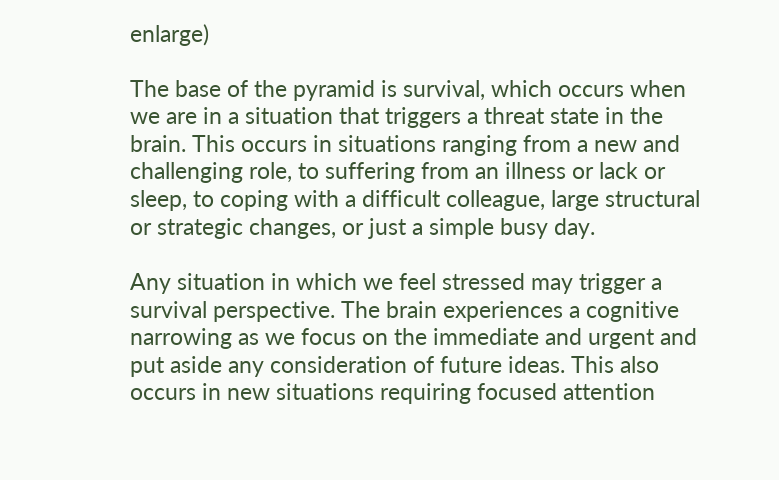enlarge)

The base of the pyramid is survival, which occurs when we are in a situation that triggers a threat state in the brain. This occurs in situations ranging from a new and challenging role, to suffering from an illness or lack or sleep, to coping with a difficult colleague, large structural or strategic changes, or just a simple busy day.

Any situation in which we feel stressed may trigger a survival perspective. The brain experiences a cognitive narrowing as we focus on the immediate and urgent and put aside any consideration of future ideas. This also occurs in new situations requiring focused attention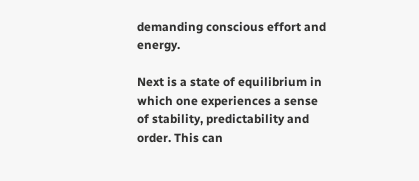demanding conscious effort and energy.

Next is a state of equilibrium in which one experiences a sense of stability, predictability and order. This can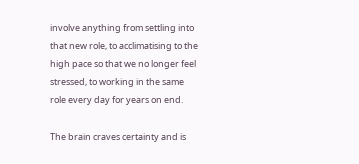involve anything from settling into that new role, to acclimatising to the high pace so that we no longer feel stressed, to working in the same role every day for years on end.

The brain craves certainty and is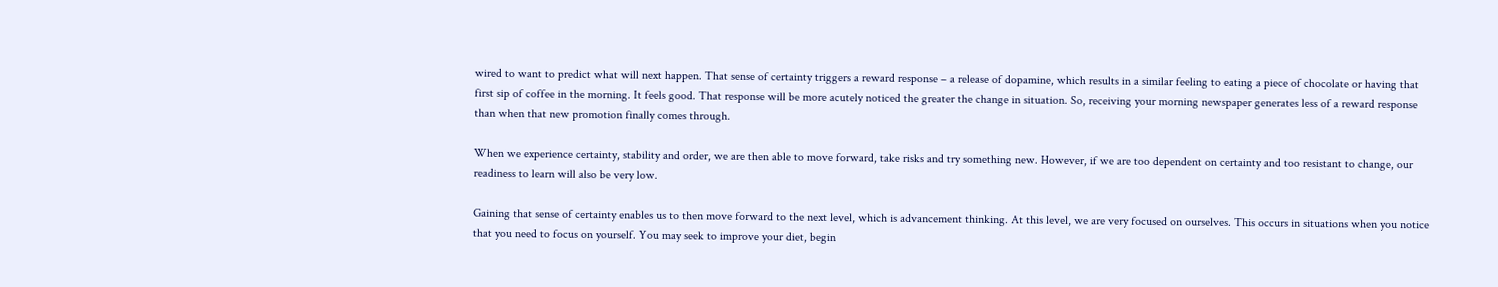wired to want to predict what will next happen. That sense of certainty triggers a reward response – a release of dopamine, which results in a similar feeling to eating a piece of chocolate or having that first sip of coffee in the morning. It feels good. That response will be more acutely noticed the greater the change in situation. So, receiving your morning newspaper generates less of a reward response than when that new promotion finally comes through.

When we experience certainty, stability and order, we are then able to move forward, take risks and try something new. However, if we are too dependent on certainty and too resistant to change, our readiness to learn will also be very low.

Gaining that sense of certainty enables us to then move forward to the next level, which is advancement thinking. At this level, we are very focused on ourselves. This occurs in situations when you notice that you need to focus on yourself. You may seek to improve your diet, begin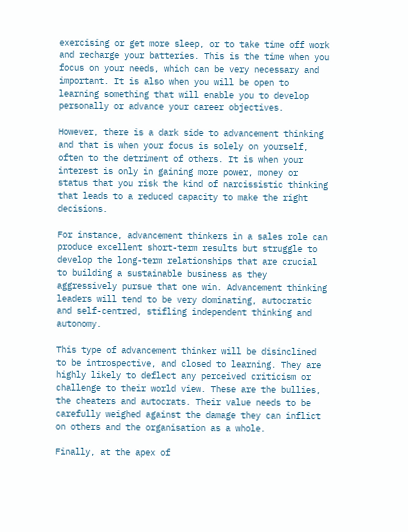exercising or get more sleep, or to take time off work and recharge your batteries. This is the time when you focus on your needs, which can be very necessary and important. It is also when you will be open to learning something that will enable you to develop personally or advance your career objectives.

However, there is a dark side to advancement thinking and that is when your focus is solely on yourself, often to the detriment of others. It is when your interest is only in gaining more power, money or status that you risk the kind of narcissistic thinking that leads to a reduced capacity to make the right decisions.

For instance, advancement thinkers in a sales role can produce excellent short-term results but struggle to develop the long-term relationships that are crucial to building a sustainable business as they aggressively pursue that one win. Advancement thinking leaders will tend to be very dominating, autocratic and self-centred, stifling independent thinking and autonomy.

This type of advancement thinker will be disinclined to be introspective, and closed to learning. They are highly likely to deflect any perceived criticism or challenge to their world view. These are the bullies, the cheaters and autocrats. Their value needs to be carefully weighed against the damage they can inflict on others and the organisation as a whole.

Finally, at the apex of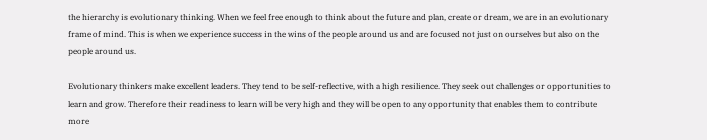the hierarchy is evolutionary thinking. When we feel free enough to think about the future and plan, create or dream, we are in an evolutionary frame of mind. This is when we experience success in the wins of the people around us and are focused not just on ourselves but also on the people around us.

Evolutionary thinkers make excellent leaders. They tend to be self-reflective, with a high resilience. They seek out challenges or opportunities to learn and grow. Therefore their readiness to learn will be very high and they will be open to any opportunity that enables them to contribute more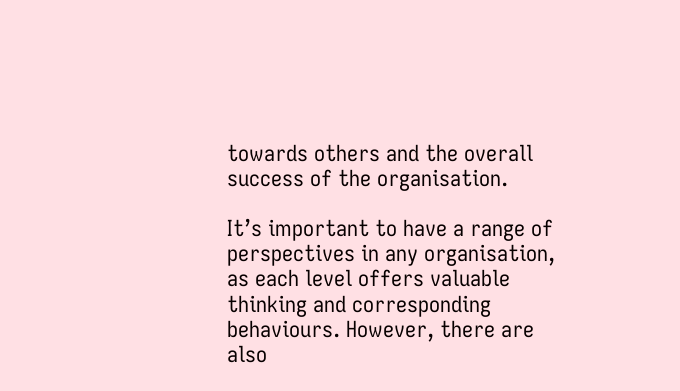towards others and the overall success of the organisation.

It’s important to have a range of perspectives in any organisation, as each level offers valuable thinking and corresponding behaviours. However, there are also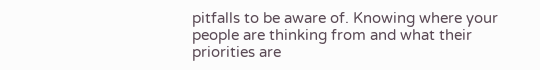pitfalls to be aware of. Knowing where your people are thinking from and what their priorities are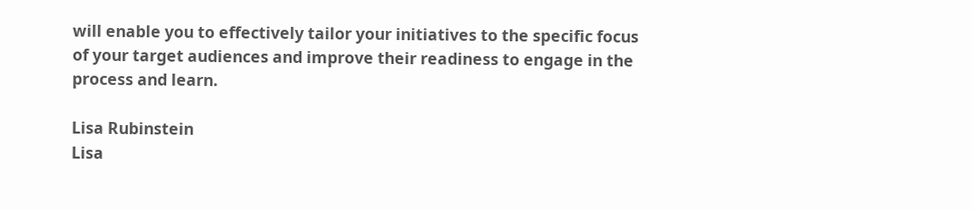will enable you to effectively tailor your initiatives to the specific focus of your target audiences and improve their readiness to engage in the process and learn.

Lisa Rubinstein
Lisa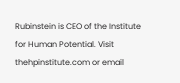Rubinstein is CEO of the Institute for Human Potential. Visit thehpinstitute.com or email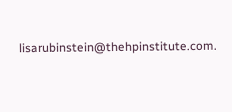lisarubinstein@thehpinstitute.com.